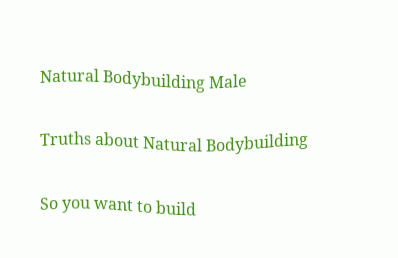Natural Bodybuilding Male

Truths about Natural Bodybuilding

So you want to build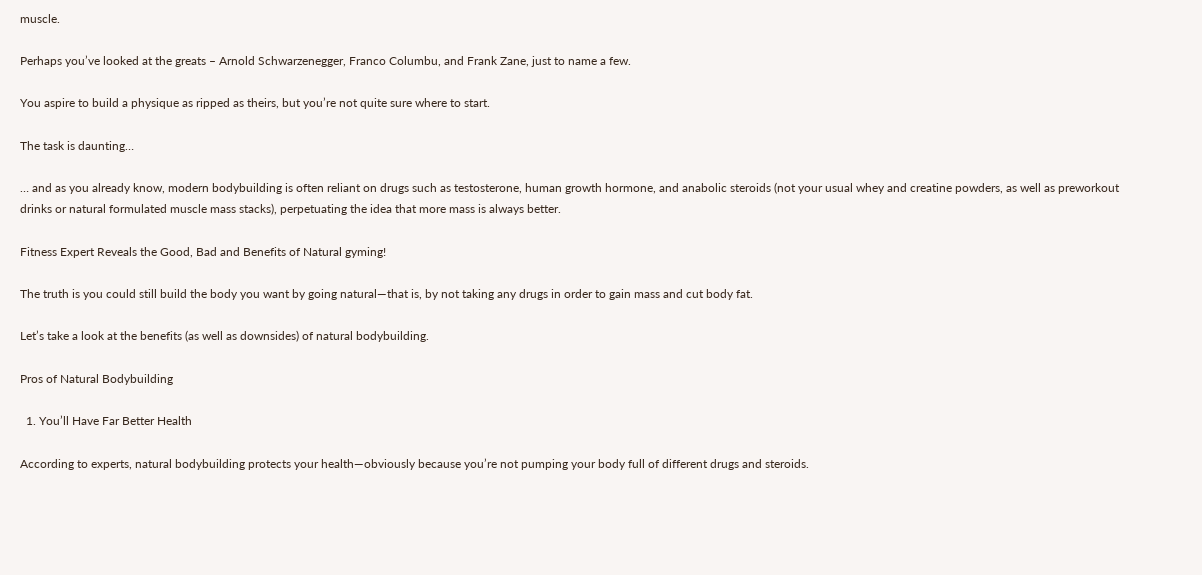muscle.

Perhaps you’ve looked at the greats – Arnold Schwarzenegger, Franco Columbu, and Frank Zane, just to name a few.

You aspire to build a physique as ripped as theirs, but you’re not quite sure where to start.

The task is daunting…

… and as you already know, modern bodybuilding is often reliant on drugs such as testosterone, human growth hormone, and anabolic steroids (not your usual whey and creatine powders, as well as preworkout drinks or natural formulated muscle mass stacks), perpetuating the idea that more mass is always better.

Fitness Expert Reveals the Good, Bad and Benefits of Natural gyming!

The truth is you could still build the body you want by going natural—that is, by not taking any drugs in order to gain mass and cut body fat.

Let’s take a look at the benefits (as well as downsides) of natural bodybuilding.

Pros of Natural Bodybuilding

  1. You’ll Have Far Better Health

According to experts, natural bodybuilding protects your health—obviously because you’re not pumping your body full of different drugs and steroids.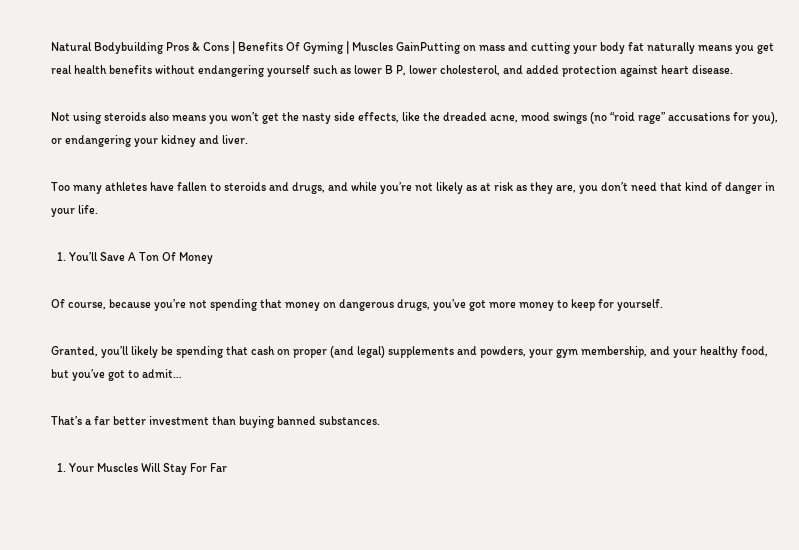Natural Bodybuilding Pros & Cons | Benefits Of Gyming | Muscles GainPutting on mass and cutting your body fat naturally means you get real health benefits without endangering yourself such as lower B P, lower cholesterol, and added protection against heart disease.

Not using steroids also means you won’t get the nasty side effects, like the dreaded acne, mood swings (no “roid rage” accusations for you), or endangering your kidney and liver.

Too many athletes have fallen to steroids and drugs, and while you’re not likely as at risk as they are, you don’t need that kind of danger in your life.

  1. You’ll Save A Ton Of Money

Of course, because you’re not spending that money on dangerous drugs, you’ve got more money to keep for yourself.

Granted, you’ll likely be spending that cash on proper (and legal) supplements and powders, your gym membership, and your healthy food, but you’ve got to admit…

That’s a far better investment than buying banned substances.

  1. Your Muscles Will Stay For Far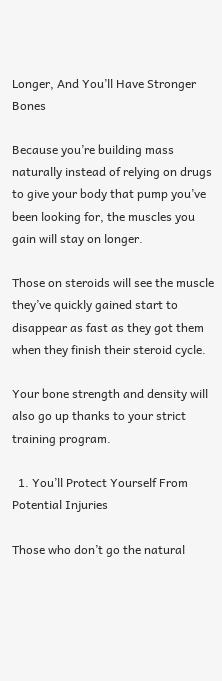Longer, And You’ll Have Stronger Bones

Because you’re building mass naturally instead of relying on drugs to give your body that pump you’ve been looking for, the muscles you gain will stay on longer.

Those on steroids will see the muscle they’ve quickly gained start to disappear as fast as they got them when they finish their steroid cycle.

Your bone strength and density will also go up thanks to your strict training program.

  1. You’ll Protect Yourself From Potential Injuries

Those who don’t go the natural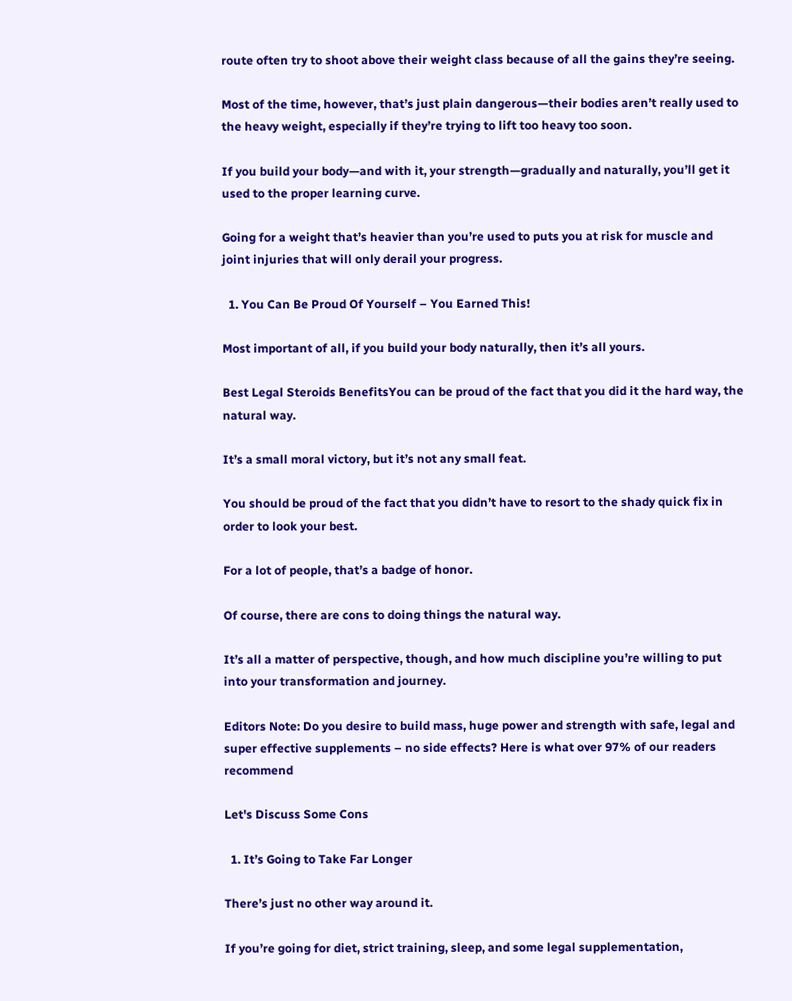route often try to shoot above their weight class because of all the gains they’re seeing.

Most of the time, however, that’s just plain dangerous—their bodies aren’t really used to the heavy weight, especially if they’re trying to lift too heavy too soon.

If you build your body—and with it, your strength—gradually and naturally, you’ll get it used to the proper learning curve.

Going for a weight that’s heavier than you’re used to puts you at risk for muscle and joint injuries that will only derail your progress.

  1. You Can Be Proud Of Yourself – You Earned This!

Most important of all, if you build your body naturally, then it’s all yours.

Best Legal Steroids BenefitsYou can be proud of the fact that you did it the hard way, the natural way.

It’s a small moral victory, but it’s not any small feat.

You should be proud of the fact that you didn’t have to resort to the shady quick fix in order to look your best.

For a lot of people, that’s a badge of honor.

Of course, there are cons to doing things the natural way.

It’s all a matter of perspective, though, and how much discipline you’re willing to put into your transformation and journey.

Editors Note: Do you desire to build mass, huge power and strength with safe, legal and super effective supplements – no side effects? Here is what over 97% of our readers recommend

Let's Discuss Some Cons

  1. It’s Going to Take Far Longer

There’s just no other way around it.

If you’re going for diet, strict training, sleep, and some legal supplementation,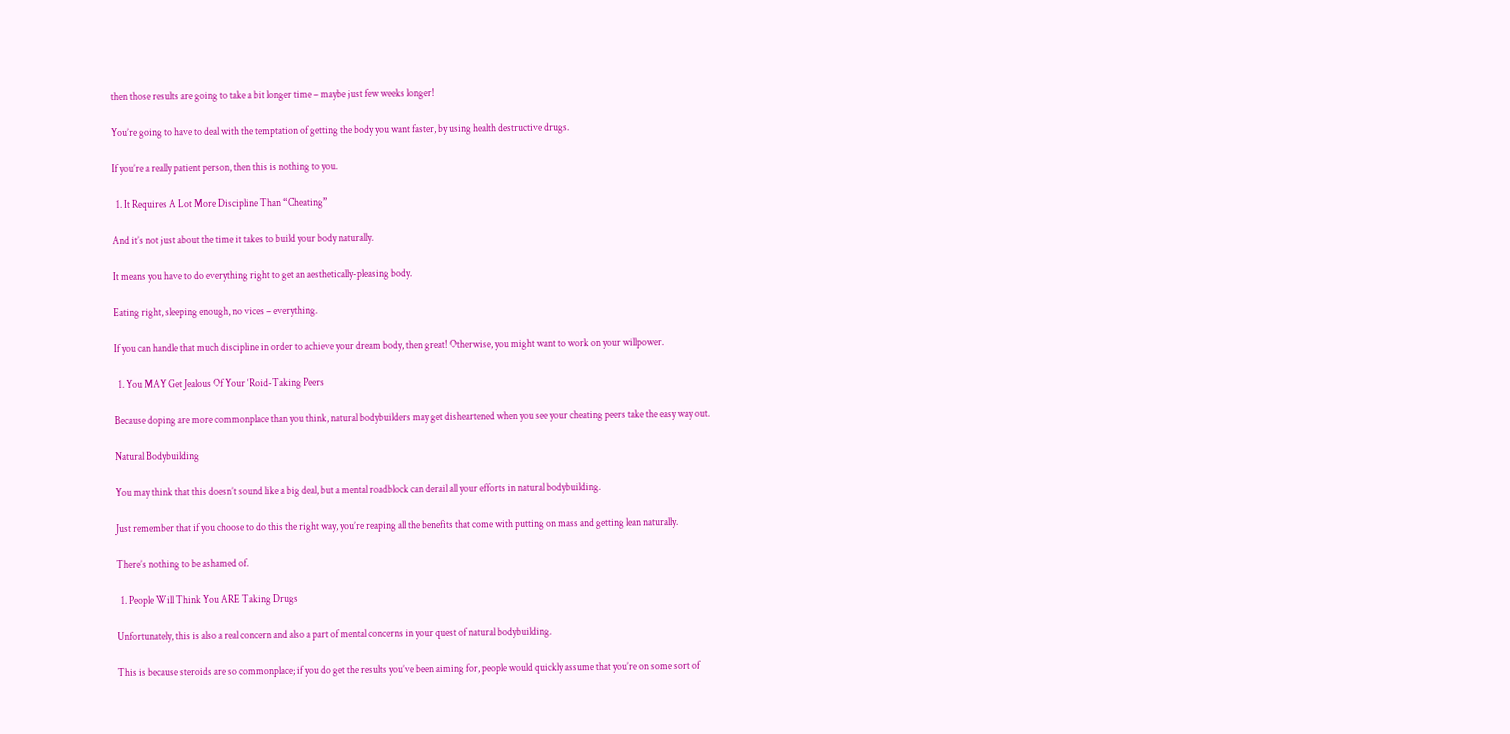then those results are going to take a bit longer time – maybe just few weeks longer!

You’re going to have to deal with the temptation of getting the body you want faster, by using health destructive drugs.

If you’re a really patient person, then this is nothing to you.

  1. It Requires A Lot More Discipline Than “Cheating”

And it’s not just about the time it takes to build your body naturally.

It means you have to do everything right to get an aesthetically-pleasing body.

Eating right, sleeping enough, no vices – everything.

If you can handle that much discipline in order to achieve your dream body, then great! Otherwise, you might want to work on your willpower.

  1. You MAY Get Jealous Of Your ‘Roid-Taking Peers

Because doping are more commonplace than you think, natural bodybuilders may get disheartened when you see your cheating peers take the easy way out.

Natural Bodybuilding

You may think that this doesn’t sound like a big deal, but a mental roadblock can derail all your efforts in natural bodybuilding.

Just remember that if you choose to do this the right way, you’re reaping all the benefits that come with putting on mass and getting lean naturally.

There’s nothing to be ashamed of.

  1. People Will Think You ARE Taking Drugs

Unfortunately, this is also a real concern and also a part of mental concerns in your quest of natural bodybuilding.

This is because steroids are so commonplace; if you do get the results you’ve been aiming for, people would quickly assume that you’re on some sort of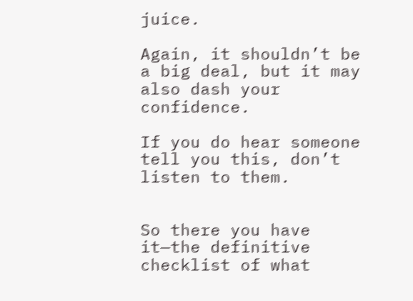juice.

Again, it shouldn’t be a big deal, but it may also dash your confidence.

If you do hear someone tell you this, don’t listen to them.


So there you have it—the definitive checklist of what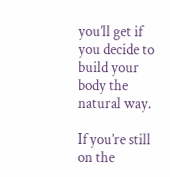you’ll get if you decide to build your body the natural way.

If you’re still on the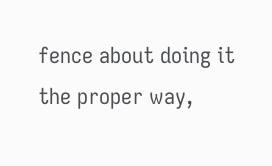fence about doing it the proper way,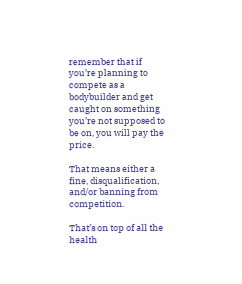remember that if you’re planning to compete as a bodybuilder and get caught on something you’re not supposed to be on, you will pay the price.

That means either a fine, disqualification, and/or banning from competition.

That’s on top of all the health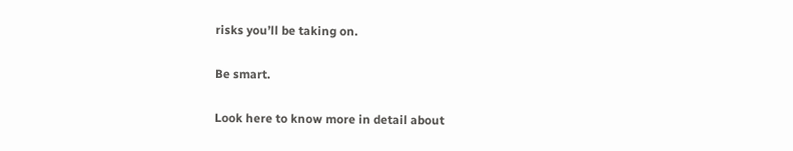risks you’ll be taking on.

Be smart.

Look here to know more in detail about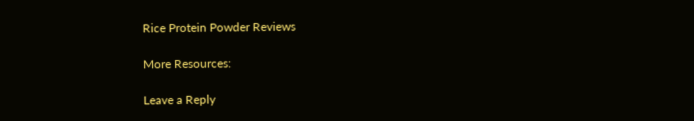Rice Protein Powder Reviews

More Resources:

Leave a Reply